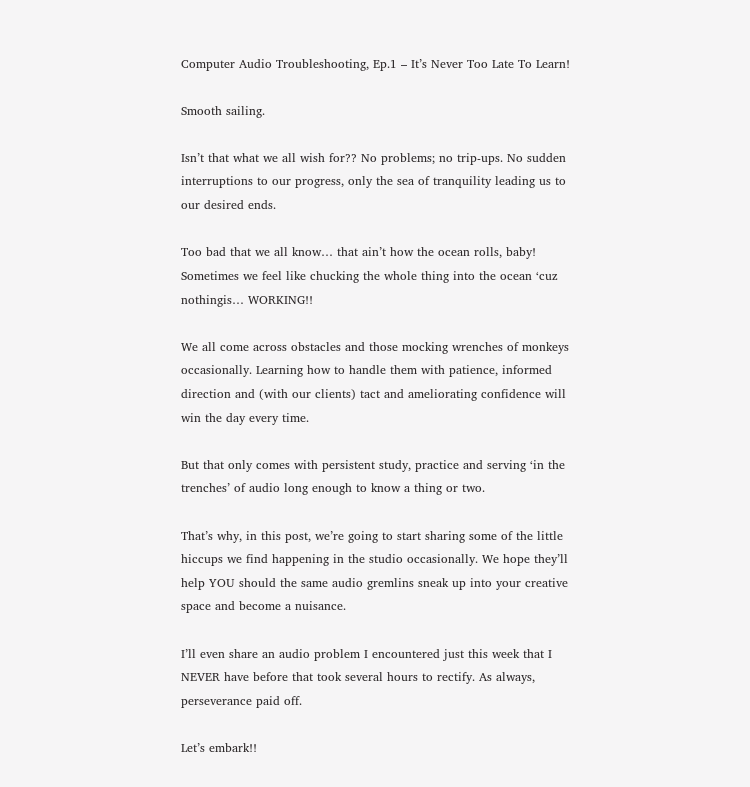Computer Audio Troubleshooting, Ep.1 – It’s Never Too Late To Learn!

Smooth sailing.

Isn’t that what we all wish for?? No problems; no trip-ups. No sudden interruptions to our progress, only the sea of tranquility leading us to our desired ends.

Too bad that we all know… that ain’t how the ocean rolls, baby! Sometimes we feel like chucking the whole thing into the ocean ‘cuz nothingis… WORKING!!

We all come across obstacles and those mocking wrenches of monkeys occasionally. Learning how to handle them with patience, informed direction and (with our clients) tact and ameliorating confidence will win the day every time.

But that only comes with persistent study, practice and serving ‘in the trenches’ of audio long enough to know a thing or two.

That’s why, in this post, we’re going to start sharing some of the little hiccups we find happening in the studio occasionally. We hope they’ll help YOU should the same audio gremlins sneak up into your creative space and become a nuisance.

I’ll even share an audio problem I encountered just this week that I NEVER have before that took several hours to rectify. As always, perseverance paid off.

Let’s embark!!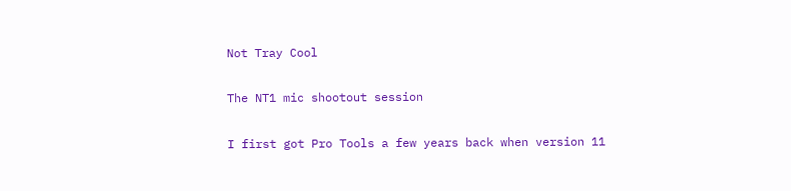Not Tray Cool

The NT1 mic shootout session

I first got Pro Tools a few years back when version 11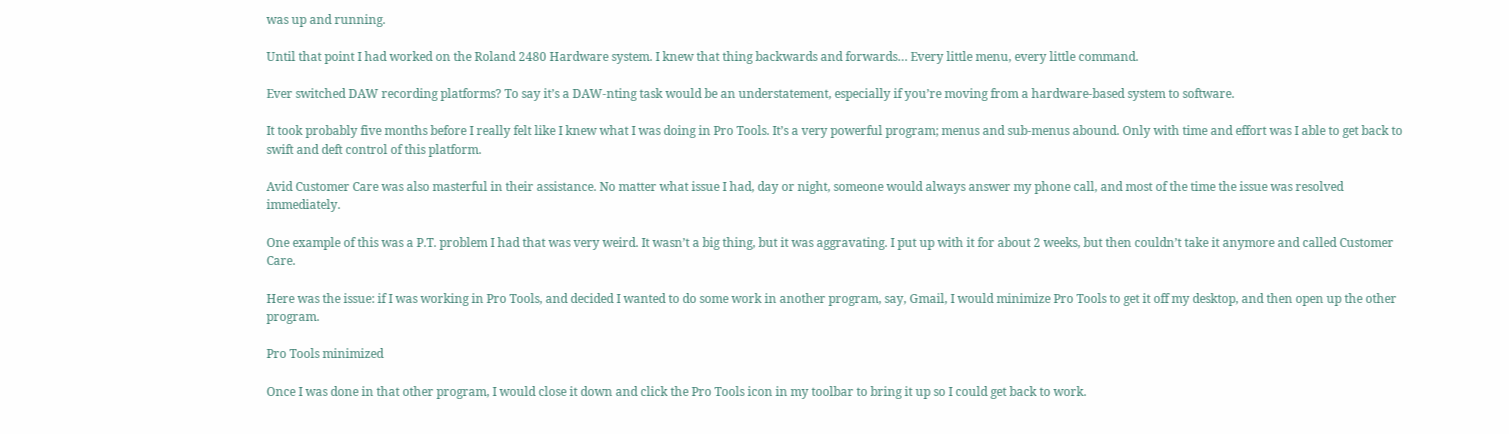was up and running.

Until that point I had worked on the Roland 2480 Hardware system. I knew that thing backwards and forwards… Every little menu, every little command.

Ever switched DAW recording platforms? To say it’s a DAW-nting task would be an understatement, especially if you’re moving from a hardware-based system to software.

It took probably five months before I really felt like I knew what I was doing in Pro Tools. It’s a very powerful program; menus and sub-menus abound. Only with time and effort was I able to get back to swift and deft control of this platform.

Avid Customer Care was also masterful in their assistance. No matter what issue I had, day or night, someone would always answer my phone call, and most of the time the issue was resolved immediately.

One example of this was a P.T. problem I had that was very weird. It wasn’t a big thing, but it was aggravating. I put up with it for about 2 weeks, but then couldn’t take it anymore and called Customer Care.

Here was the issue: if I was working in Pro Tools, and decided I wanted to do some work in another program, say, Gmail, I would minimize Pro Tools to get it off my desktop, and then open up the other program.

Pro Tools minimized

Once I was done in that other program, I would close it down and click the Pro Tools icon in my toolbar to bring it up so I could get back to work.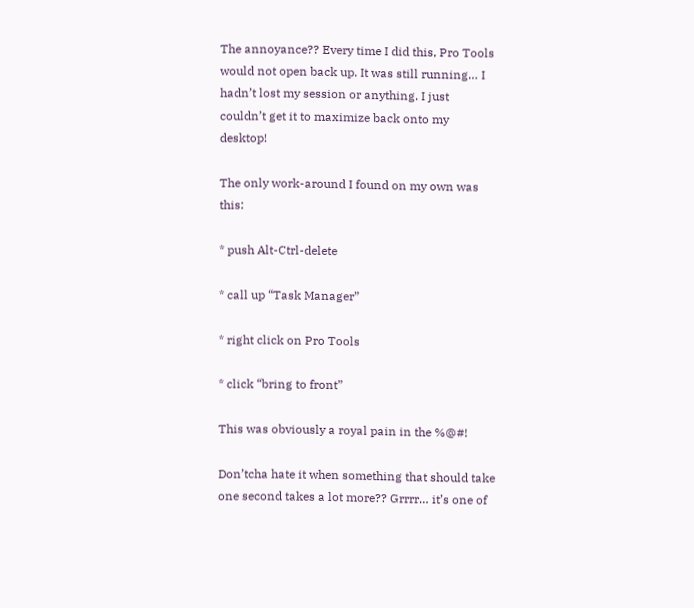The annoyance?? Every time I did this, Pro Tools would not open back up. It was still running… I hadn’t lost my session or anything. I just couldn’t get it to maximize back onto my desktop!

The only work-around I found on my own was this:

* push Alt-Ctrl-delete

* call up “Task Manager”

* right click on Pro Tools

* click “bring to front”

This was obviously a royal pain in the %@#!

Don’tcha hate it when something that should take one second takes a lot more?? Grrrr… it’s one of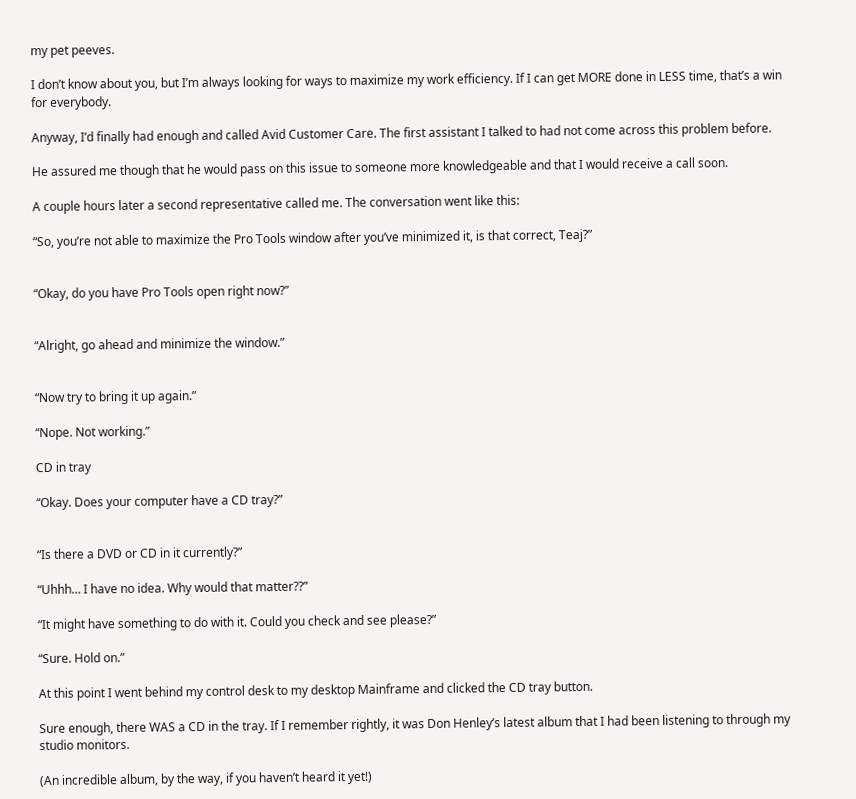my pet peeves.

I don’t know about you, but I’m always looking for ways to maximize my work efficiency. If I can get MORE done in LESS time, that’s a win for everybody.

Anyway, I’d finally had enough and called Avid Customer Care. The first assistant I talked to had not come across this problem before.

He assured me though that he would pass on this issue to someone more knowledgeable and that I would receive a call soon.

A couple hours later a second representative called me. The conversation went like this:

“So, you’re not able to maximize the Pro Tools window after you’ve minimized it, is that correct, Teaj?”


“Okay, do you have Pro Tools open right now?”


“Alright, go ahead and minimize the window.”


“Now try to bring it up again.”

“Nope. Not working.”

CD in tray

“Okay. Does your computer have a CD tray?”


“Is there a DVD or CD in it currently?”

“Uhhh… I have no idea. Why would that matter??”

“It might have something to do with it. Could you check and see please?”

“Sure. Hold on.”

At this point I went behind my control desk to my desktop Mainframe and clicked the CD tray button.

Sure enough, there WAS a CD in the tray. If I remember rightly, it was Don Henley’s latest album that I had been listening to through my studio monitors.

(An incredible album, by the way, if you haven’t heard it yet!)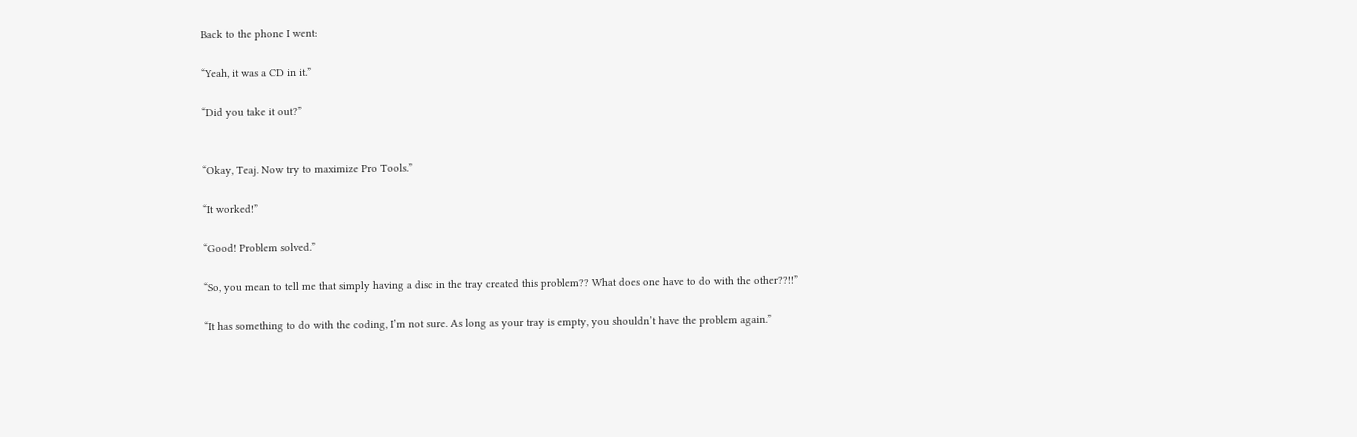Back to the phone I went:

“Yeah, it was a CD in it.”

“Did you take it out?”


“Okay, Teaj. Now try to maximize Pro Tools.”

“It worked!”

“Good! Problem solved.”

“So, you mean to tell me that simply having a disc in the tray created this problem?? What does one have to do with the other??!!”

“It has something to do with the coding, I’m not sure. As long as your tray is empty, you shouldn’t have the problem again.”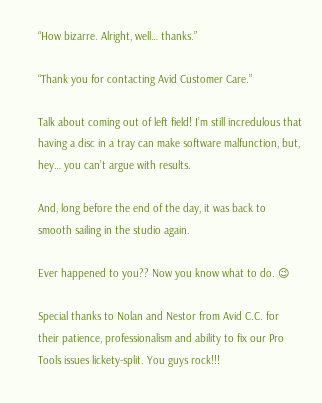“How bizarre. Alright, well… thanks.”

“Thank you for contacting Avid Customer Care.”

Talk about coming out of left field! I’m still incredulous that having a disc in a tray can make software malfunction, but, hey… you can’t argue with results.

And, long before the end of the day, it was back to smooth sailing in the studio again.

Ever happened to you?? Now you know what to do. 😉

Special thanks to Nolan and Nestor from Avid C.C. for their patience, professionalism and ability to fix our Pro Tools issues lickety-split. You guys rock!!!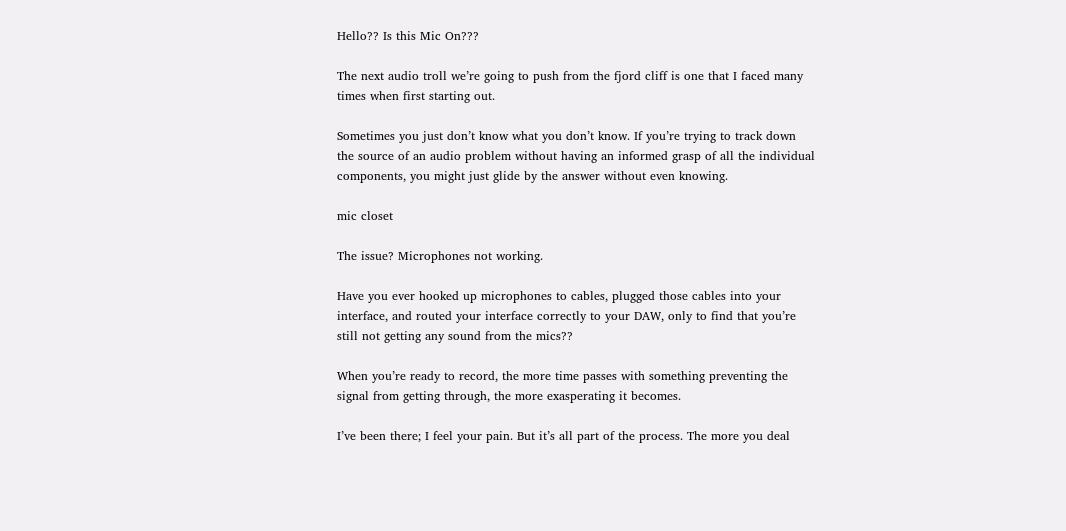Hello?? Is this Mic On???

The next audio troll we’re going to push from the fjord cliff is one that I faced many times when first starting out.

Sometimes you just don’t know what you don’t know. If you’re trying to track down the source of an audio problem without having an informed grasp of all the individual components, you might just glide by the answer without even knowing.

mic closet

The issue? Microphones not working.

Have you ever hooked up microphones to cables, plugged those cables into your interface, and routed your interface correctly to your DAW, only to find that you’re still not getting any sound from the mics??

When you’re ready to record, the more time passes with something preventing the signal from getting through, the more exasperating it becomes.

I’ve been there; I feel your pain. But it’s all part of the process. The more you deal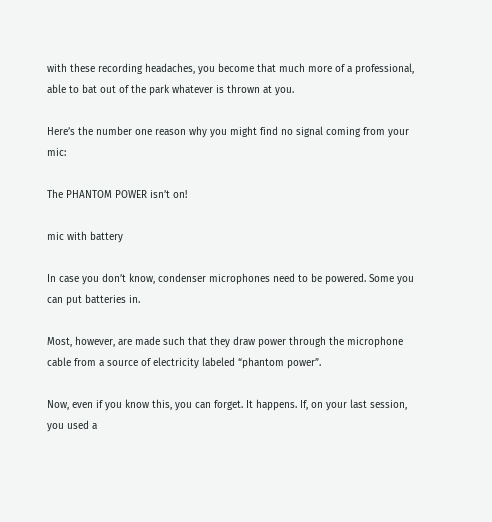with these recording headaches, you become that much more of a professional, able to bat out of the park whatever is thrown at you.

Here’s the number one reason why you might find no signal coming from your mic:

The PHANTOM POWER isn’t on!

mic with battery

In case you don’t know, condenser microphones need to be powered. Some you can put batteries in.

Most, however, are made such that they draw power through the microphone cable from a source of electricity labeled “phantom power”.

Now, even if you know this, you can forget. It happens. If, on your last session, you used a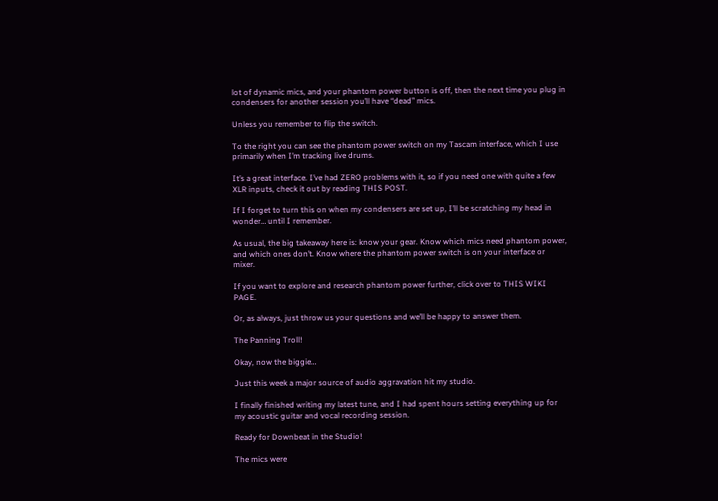lot of dynamic mics, and your phantom power button is off, then the next time you plug in condensers for another session you’ll have “dead” mics.

Unless you remember to flip the switch.

To the right you can see the phantom power switch on my Tascam interface, which I use primarily when I’m tracking live drums.

It’s a great interface. I’ve had ZERO problems with it, so if you need one with quite a few XLR inputs, check it out by reading THIS POST.

If I forget to turn this on when my condensers are set up, I’ll be scratching my head in wonder… until I remember.

As usual, the big takeaway here is: know your gear. Know which mics need phantom power, and which ones don’t. Know where the phantom power switch is on your interface or mixer.

If you want to explore and research phantom power further, click over to THIS WIKI PAGE.

Or, as always, just throw us your questions and we’ll be happy to answer them.

The Panning Troll!

Okay, now the biggie…

Just this week a major source of audio aggravation hit my studio.

I finally finished writing my latest tune, and I had spent hours setting everything up for my acoustic guitar and vocal recording session.

Ready for Downbeat in the Studio!

The mics were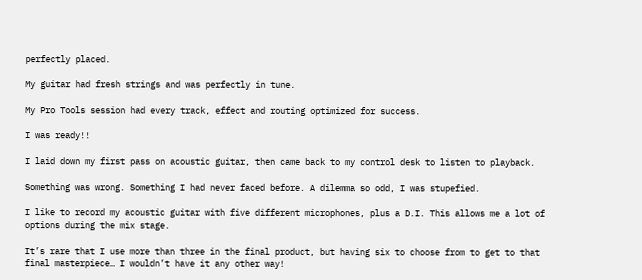perfectly placed.

My guitar had fresh strings and was perfectly in tune.

My Pro Tools session had every track, effect and routing optimized for success.

I was ready!!

I laid down my first pass on acoustic guitar, then came back to my control desk to listen to playback.

Something was wrong. Something I had never faced before. A dilemma so odd, I was stupefied.

I like to record my acoustic guitar with five different microphones, plus a D.I. This allows me a lot of options during the mix stage.

It’s rare that I use more than three in the final product, but having six to choose from to get to that final masterpiece… I wouldn’t have it any other way!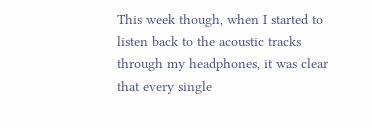This week though, when I started to listen back to the acoustic tracks through my headphones, it was clear that every single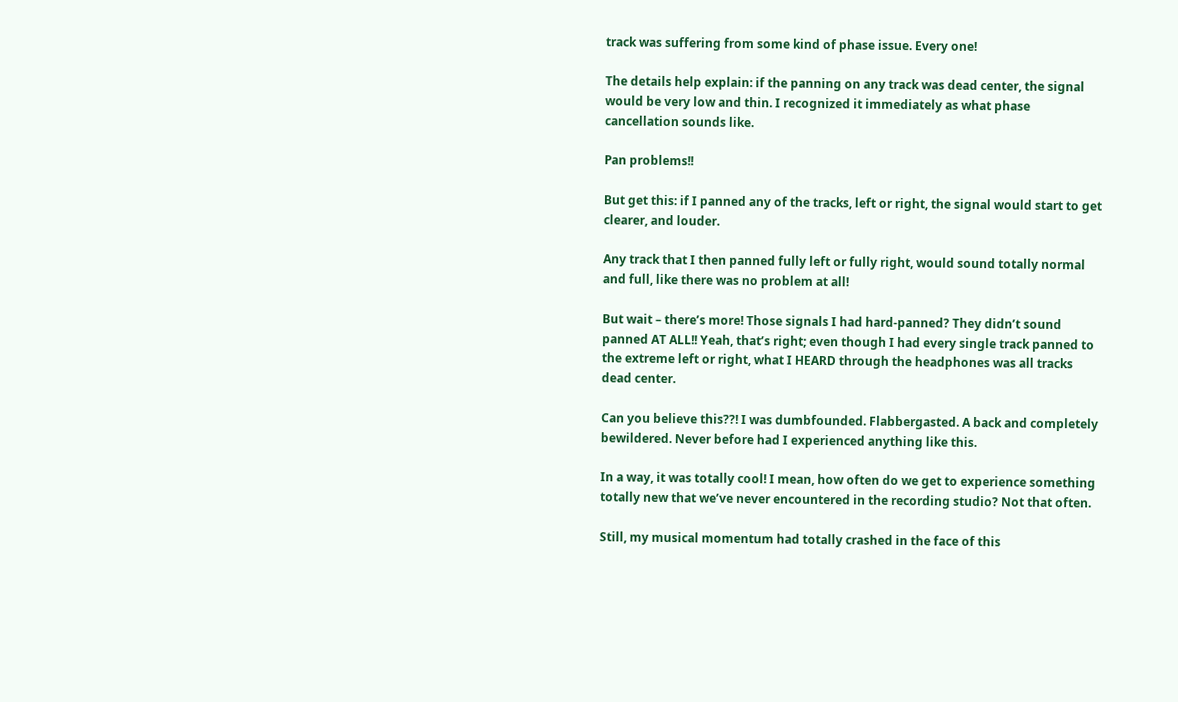track was suffering from some kind of phase issue. Every one!

The details help explain: if the panning on any track was dead center, the signal would be very low and thin. I recognized it immediately as what phase cancellation sounds like.

Pan problems!!

But get this: if I panned any of the tracks, left or right, the signal would start to get clearer, and louder.

Any track that I then panned fully left or fully right, would sound totally normal and full, like there was no problem at all!

But wait – there’s more! Those signals I had hard-panned? They didn’t sound panned AT ALL!! Yeah, that’s right; even though I had every single track panned to the extreme left or right, what I HEARD through the headphones was all tracks dead center.

Can you believe this??! I was dumbfounded. Flabbergasted. A back and completely bewildered. Never before had I experienced anything like this.

In a way, it was totally cool! I mean, how often do we get to experience something totally new that we’ve never encountered in the recording studio? Not that often.

Still, my musical momentum had totally crashed in the face of this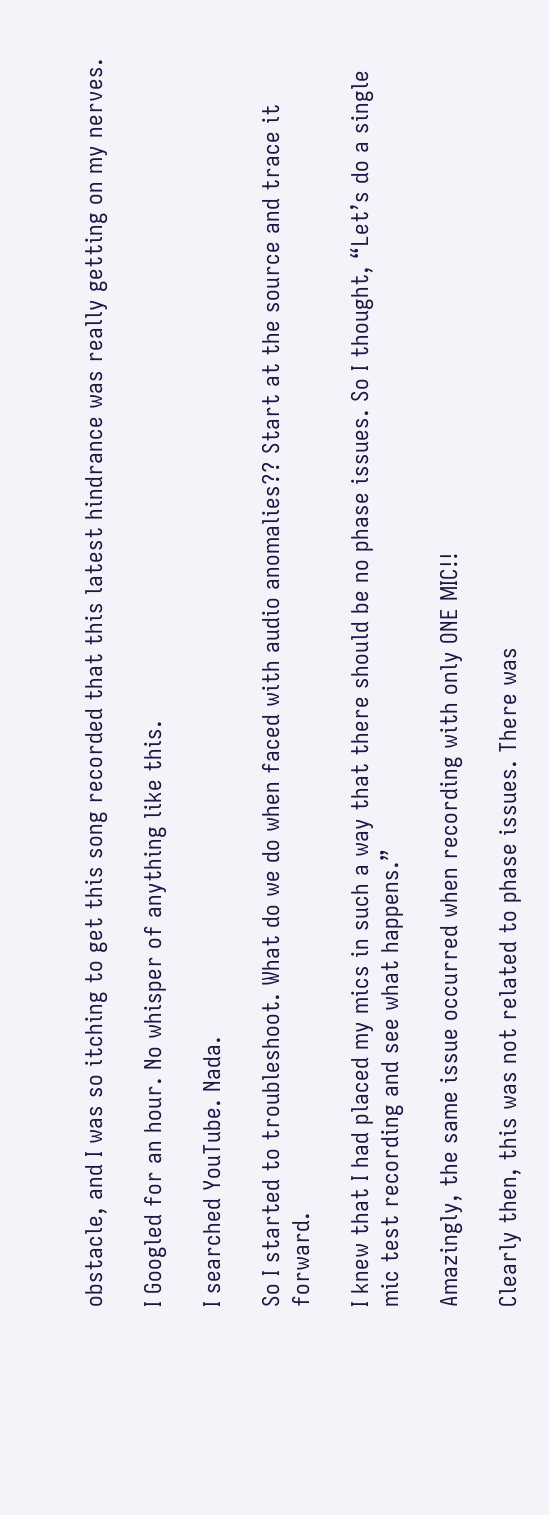obstacle, and I was so itching to get this song recorded that this latest hindrance was really getting on my nerves.

I Googled for an hour. No whisper of anything like this.

I searched YouTube. Nada.

So I started to troubleshoot. What do we do when faced with audio anomalies?? Start at the source and trace it forward.

I knew that I had placed my mics in such a way that there should be no phase issues. So I thought, “Let’s do a single mic test recording and see what happens.”

Amazingly, the same issue occurred when recording with only ONE MIC!!

Clearly then, this was not related to phase issues. There was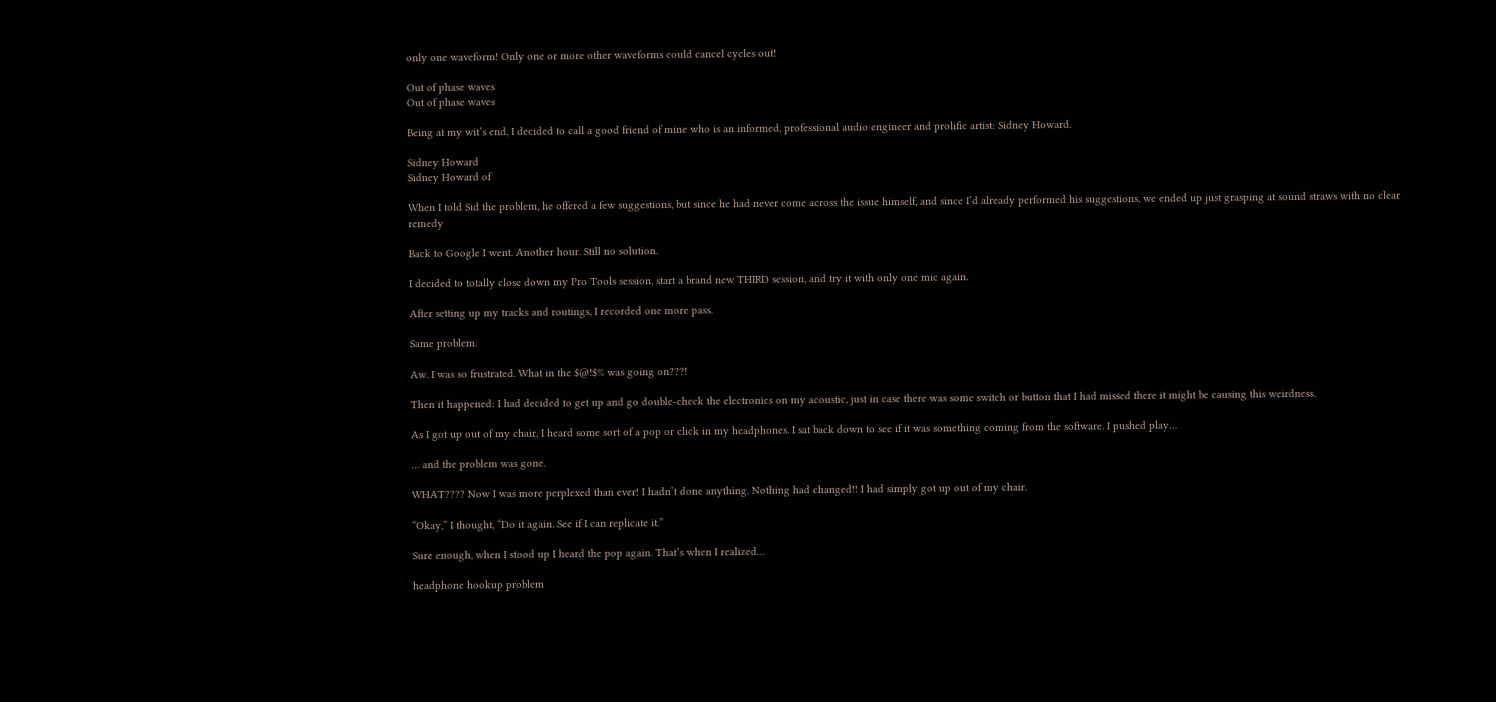only one waveform! Only one or more other waveforms could cancel cycles out!

Out of phase waves
Out of phase waves

Being at my wit’s end, I decided to call a good friend of mine who is an informed, professional audio engineer and prolific artist: Sidney Howard.

Sidney Howard
Sidney Howard of

When I told Sid the problem, he offered a few suggestions, but since he had never come across the issue himself, and since I’d already performed his suggestions, we ended up just grasping at sound straws with no clear remedy

Back to Google I went. Another hour. Still no solution.

I decided to totally close down my Pro Tools session, start a brand new THIRD session, and try it with only one mic again.

After setting up my tracks and routings, I recorded one more pass.

Same problem.

Aw. I was so frustrated. What in the $@!$% was going on???!

Then it happened: I had decided to get up and go double-check the electronics on my acoustic, just in case there was some switch or button that I had missed there it might be causing this weirdness.

As I got up out of my chair, I heard some sort of a pop or click in my headphones. I sat back down to see if it was something coming from the software. I pushed play…

… and the problem was gone.

WHAT???? Now I was more perplexed than ever! I hadn’t done anything. Nothing had changed!! I had simply got up out of my chair.

“Okay,” I thought, “Do it again. See if I can replicate it.”

Sure enough, when I stood up I heard the pop again. That’s when I realized…

headphone hookup problem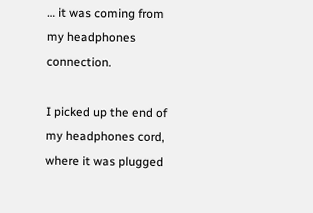… it was coming from my headphones connection.

I picked up the end of my headphones cord, where it was plugged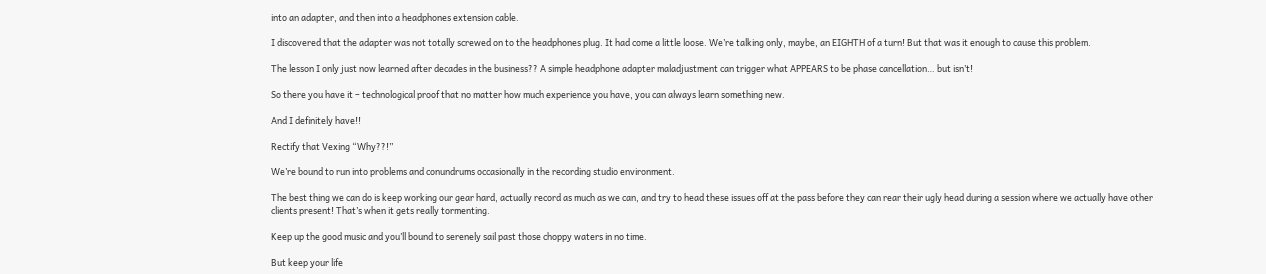into an adapter, and then into a headphones extension cable.

I discovered that the adapter was not totally screwed on to the headphones plug. It had come a little loose. We’re talking only, maybe, an EIGHTH of a turn! But that was it enough to cause this problem.

The lesson I only just now learned after decades in the business?? A simple headphone adapter maladjustment can trigger what APPEARS to be phase cancellation… but isn’t!

So there you have it – technological proof that no matter how much experience you have, you can always learn something new.

And I definitely have!!

Rectify that Vexing “Why??!”

We’re bound to run into problems and conundrums occasionally in the recording studio environment.

The best thing we can do is keep working our gear hard, actually record as much as we can, and try to head these issues off at the pass before they can rear their ugly head during a session where we actually have other clients present! That’s when it gets really tormenting.

Keep up the good music and you’ll bound to serenely sail past those choppy waters in no time.

But keep your life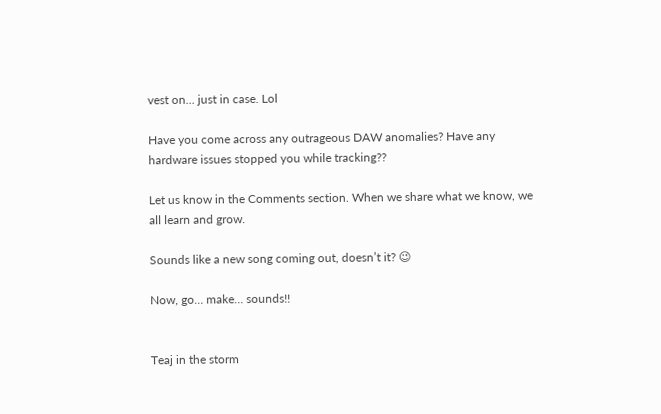vest on… just in case. Lol

Have you come across any outrageous DAW anomalies? Have any hardware issues stopped you while tracking??

Let us know in the Comments section. When we share what we know, we all learn and grow.

Sounds like a new song coming out, doesn’t it? 😉

Now, go… make… sounds!!


Teaj in the storm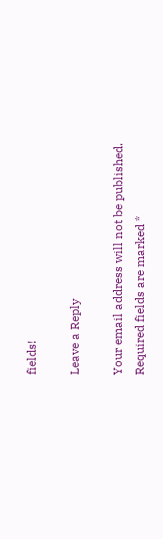fields!

Leave a Reply

Your email address will not be published. Required fields are marked *